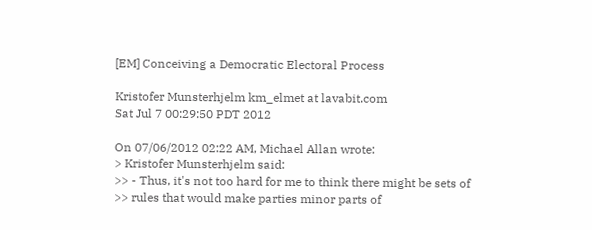[EM] Conceiving a Democratic Electoral Process

Kristofer Munsterhjelm km_elmet at lavabit.com
Sat Jul 7 00:29:50 PDT 2012

On 07/06/2012 02:22 AM, Michael Allan wrote:
> Kristofer Munsterhjelm said:
>> - Thus, it's not too hard for me to think there might be sets of
>> rules that would make parties minor parts of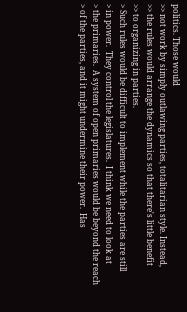politics. Those would
>> not work by simply outlawing parties, totalitarian style. Instead,
>> the rules would arrange the dynamics so that there's little benefit
>> to organizing in parties.
> Such rules would be difficult to implement while the parties are still
> in power.  They control the legislatures.  I think we need to look at
> the primaries.  A system of open primaries would be beyond the reach
> of the parties, and it might undermine their power.  Has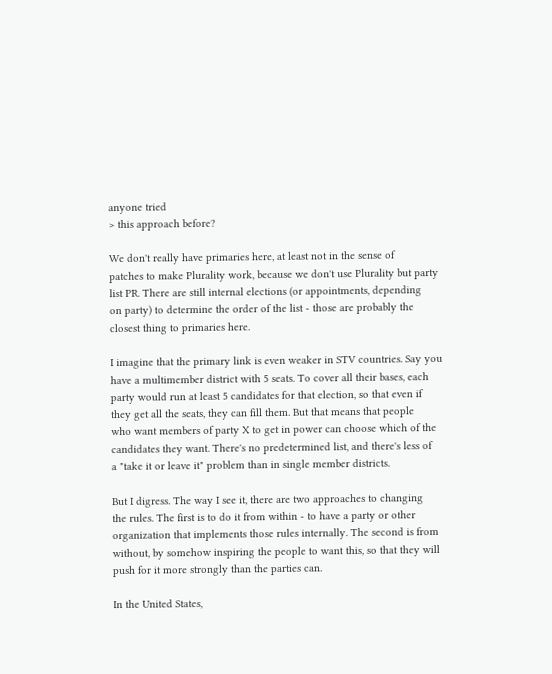anyone tried
> this approach before?

We don't really have primaries here, at least not in the sense of
patches to make Plurality work, because we don't use Plurality but party
list PR. There are still internal elections (or appointments, depending
on party) to determine the order of the list - those are probably the
closest thing to primaries here.

I imagine that the primary link is even weaker in STV countries. Say you
have a multimember district with 5 seats. To cover all their bases, each
party would run at least 5 candidates for that election, so that even if
they get all the seats, they can fill them. But that means that people
who want members of party X to get in power can choose which of the
candidates they want. There's no predetermined list, and there's less of
a "take it or leave it" problem than in single member districts.

But I digress. The way I see it, there are two approaches to changing
the rules. The first is to do it from within - to have a party or other
organization that implements those rules internally. The second is from
without, by somehow inspiring the people to want this, so that they will
push for it more strongly than the parties can.

In the United States,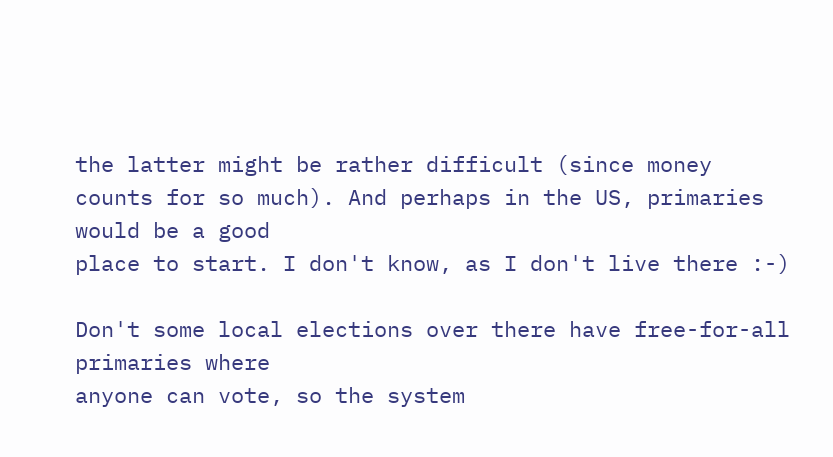the latter might be rather difficult (since money
counts for so much). And perhaps in the US, primaries would be a good
place to start. I don't know, as I don't live there :-)

Don't some local elections over there have free-for-all primaries where
anyone can vote, so the system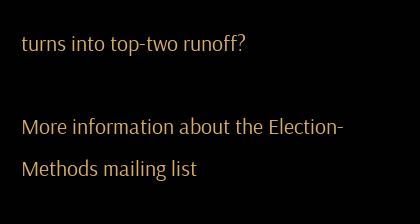turns into top-two runoff?

More information about the Election-Methods mailing list